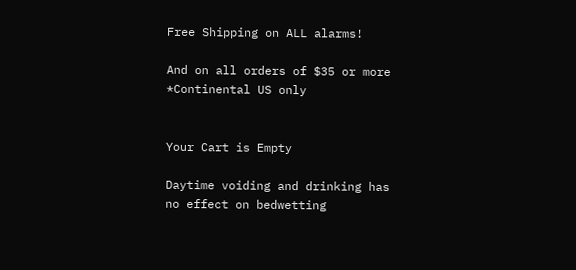Free Shipping on ALL alarms!

And on all orders of $35 or more *Continental US only


Your Cart is Empty

Daytime voiding and drinking has no effect on bedwetting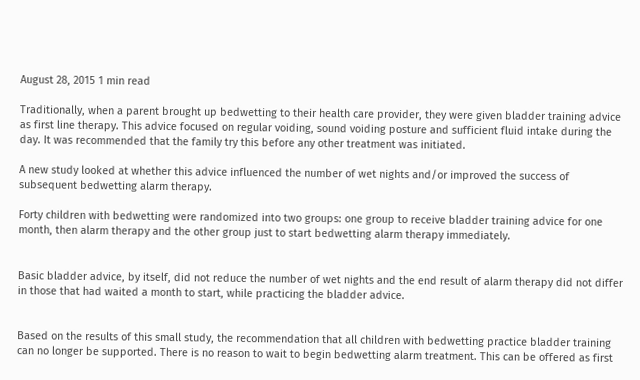August 28, 2015 1 min read

Traditionally, when a parent brought up bedwetting to their health care provider, they were given bladder training advice as first line therapy. This advice focused on regular voiding, sound voiding posture and sufficient fluid intake during the day. It was recommended that the family try this before any other treatment was initiated.

A new study looked at whether this advice influenced the number of wet nights and/or improved the success of subsequent bedwetting alarm therapy.

Forty children with bedwetting were randomized into two groups: one group to receive bladder training advice for one month, then alarm therapy and the other group just to start bedwetting alarm therapy immediately.


Basic bladder advice, by itself, did not reduce the number of wet nights and the end result of alarm therapy did not differ in those that had waited a month to start, while practicing the bladder advice.


Based on the results of this small study, the recommendation that all children with bedwetting practice bladder training can no longer be supported. There is no reason to wait to begin bedwetting alarm treatment. This can be offered as first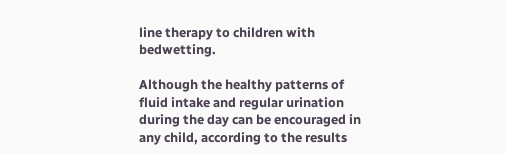line therapy to children with bedwetting.

Although the healthy patterns of fluid intake and regular urination during the day can be encouraged in any child, according to the results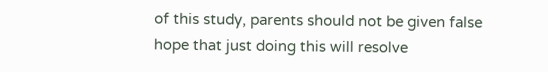of this study, parents should not be given false hope that just doing this will resolve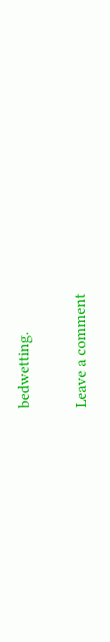bedwetting.

Leave a comment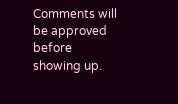Comments will be approved before showing up.